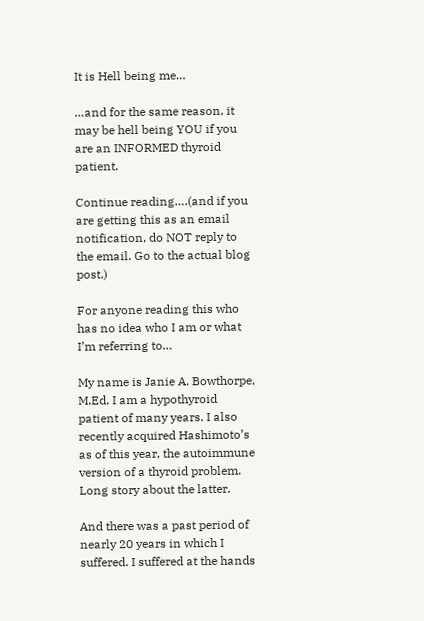It is Hell being me…

…and for the same reason, it may be hell being YOU if you are an INFORMED thyroid patient.

Continue reading….(and if you are getting this as an email notification, do NOT reply to the email. Go to the actual blog post.)

For anyone reading this who has no idea who I am or what I’m referring to…

My name is Janie A. Bowthorpe, M.Ed. I am a hypothyroid patient of many years. I also recently acquired Hashimoto’s as of this year, the autoimmune version of a thyroid problem. Long story about the latter.

And there was a past period of nearly 20 years in which I suffered. I suffered at the hands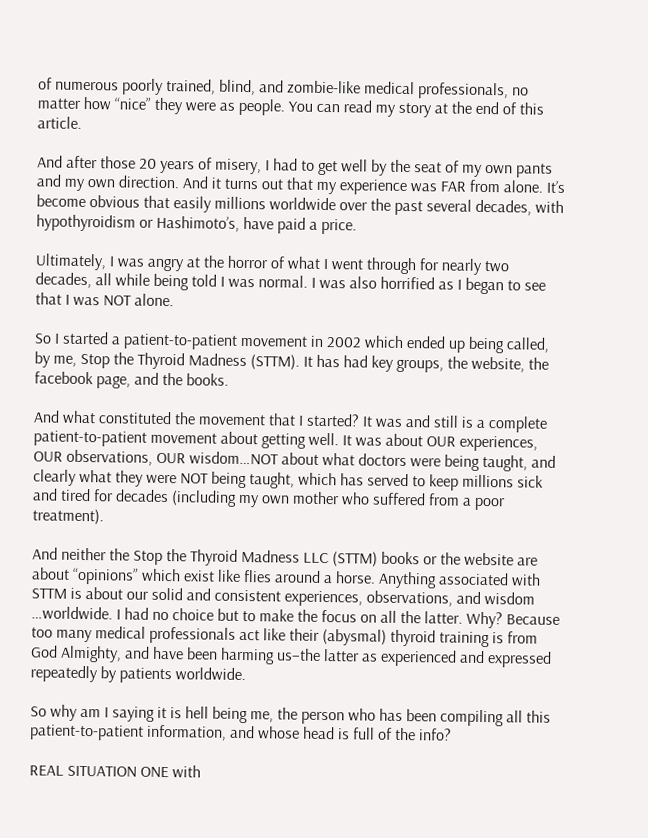of numerous poorly trained, blind, and zombie-like medical professionals, no matter how “nice” they were as people. You can read my story at the end of this article.

And after those 20 years of misery, I had to get well by the seat of my own pants and my own direction. And it turns out that my experience was FAR from alone. It’s become obvious that easily millions worldwide over the past several decades, with hypothyroidism or Hashimoto’s, have paid a price.

Ultimately, I was angry at the horror of what I went through for nearly two decades, all while being told I was normal. I was also horrified as I began to see that I was NOT alone.

So I started a patient-to-patient movement in 2002 which ended up being called, by me, Stop the Thyroid Madness (STTM). It has had key groups, the website, the facebook page, and the books.

And what constituted the movement that I started? It was and still is a complete patient-to-patient movement about getting well. It was about OUR experiences, OUR observations, OUR wisdom…NOT about what doctors were being taught, and clearly what they were NOT being taught, which has served to keep millions sick and tired for decades (including my own mother who suffered from a poor treatment).

And neither the Stop the Thyroid Madness LLC (STTM) books or the website are about “opinions” which exist like flies around a horse. Anything associated with STTM is about our solid and consistent experiences, observations, and wisdom …worldwide. I had no choice but to make the focus on all the latter. Why? Because too many medical professionals act like their (abysmal) thyroid training is from God Almighty, and have been harming us–the latter as experienced and expressed repeatedly by patients worldwide.

So why am I saying it is hell being me, the person who has been compiling all this patient-to-patient information, and whose head is full of the info?

REAL SITUATION ONE with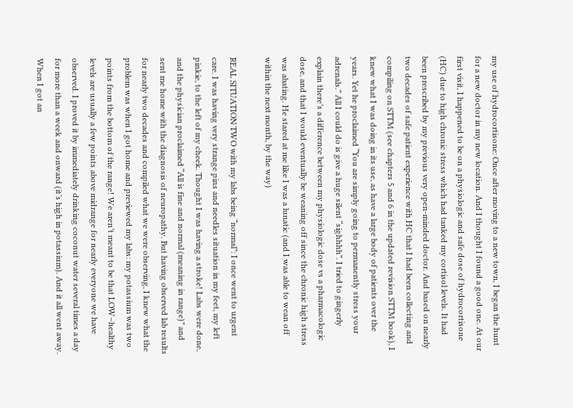my use of hydrocortisone: Once after moving to a new town, I began the hunt for a new doctor in my new location. And I thought I found a good one. At our first visit, I happened to be on a physiologic and safe dose of hydrocortisone (HC) due to high chronic stress which had tanked my cortisol levels. It had been prescribed by my previous very open-minded doctor. And based on nearly two decades of safe patient experience with HC that I had been collecting and compiling on STTM (see chapters 5 and 6 in the updated revision STTM book), I knew what I was doing in its use, as have a large body of patients over the years. Yet he proclaimed “You are simply going to permanently stress your adrenals.” All I could do is give a huge silent “sighhhh”. I tried to gingerly explain there’s a difference between my physiologic dose vs a pharmacologic dose, and that I would eventually be weaning off since the chronic high stress was abating. He stared at me like I was a lunatic (and I was able to wean off within the next month, by the way)

REAL SITUATION TWO with my labs being “normal”: I once went to urgent care. I was having very strange pins and needles situation in my feet, my left pinkie, to the left of my cheek. Thought I was having a stroke! Labs were done, and the physician proclaimed “All is fine and normal (meaning in range)” and sent me home with the diagnosis of neuropathy. But having observed lab results for nearly two decades and compiled what we were observing, I knew what the problem was when I got home and previewed my labs: my potassium was two points from the bottom of the range! We aren’t meant to be that LOW–healthy levels are usually a few points above midrange for nearly everyone we have observed. I proved it by immediately drinking coconut water several times a day for more than a week and onward (it’s high in potassium). And it all went away. When I got an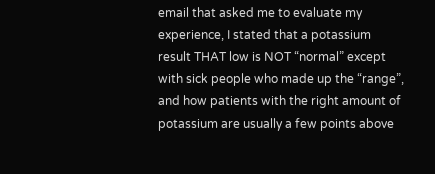email that asked me to evaluate my experience, I stated that a potassium result THAT low is NOT “normal” except with sick people who made up the “range”, and how patients with the right amount of potassium are usually a few points above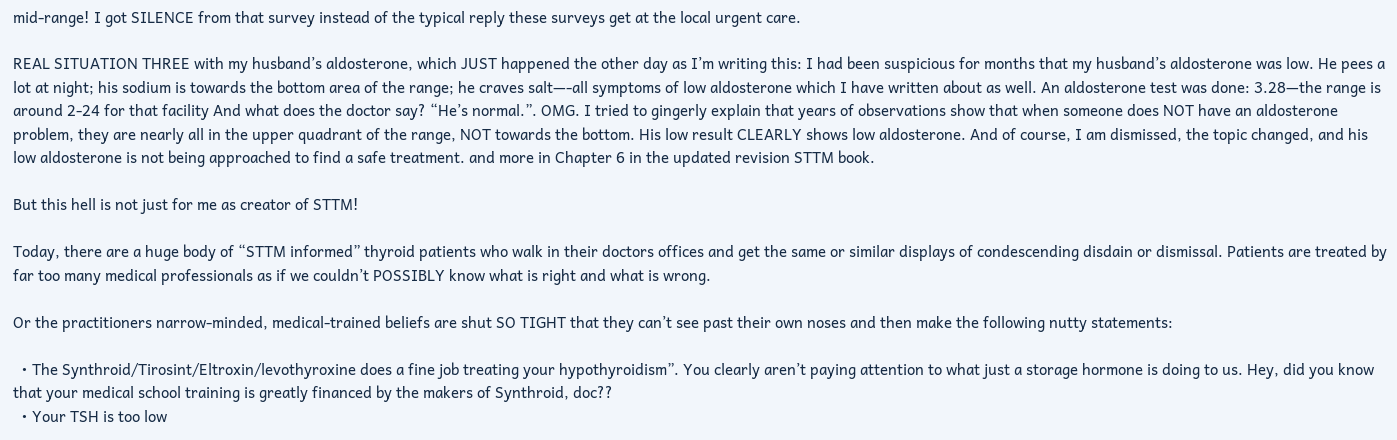mid-range! I got SILENCE from that survey instead of the typical reply these surveys get at the local urgent care.

REAL SITUATION THREE with my husband’s aldosterone, which JUST happened the other day as I’m writing this: I had been suspicious for months that my husband’s aldosterone was low. He pees a lot at night; his sodium is towards the bottom area of the range; he craves salt—-all symptoms of low aldosterone which I have written about as well. An aldosterone test was done: 3.28—the range is around 2-24 for that facility And what does the doctor say? “He’s normal.”. OMG. I tried to gingerly explain that years of observations show that when someone does NOT have an aldosterone problem, they are nearly all in the upper quadrant of the range, NOT towards the bottom. His low result CLEARLY shows low aldosterone. And of course, I am dismissed, the topic changed, and his low aldosterone is not being approached to find a safe treatment. and more in Chapter 6 in the updated revision STTM book.

But this hell is not just for me as creator of STTM!

Today, there are a huge body of “STTM informed” thyroid patients who walk in their doctors offices and get the same or similar displays of condescending disdain or dismissal. Patients are treated by far too many medical professionals as if we couldn’t POSSIBLY know what is right and what is wrong.

Or the practitioners narrow-minded, medical-trained beliefs are shut SO TIGHT that they can’t see past their own noses and then make the following nutty statements:

  • The Synthroid/Tirosint/Eltroxin/levothyroxine does a fine job treating your hypothyroidism”. You clearly aren’t paying attention to what just a storage hormone is doing to us. Hey, did you know that your medical school training is greatly financed by the makers of Synthroid, doc??
  • Your TSH is too low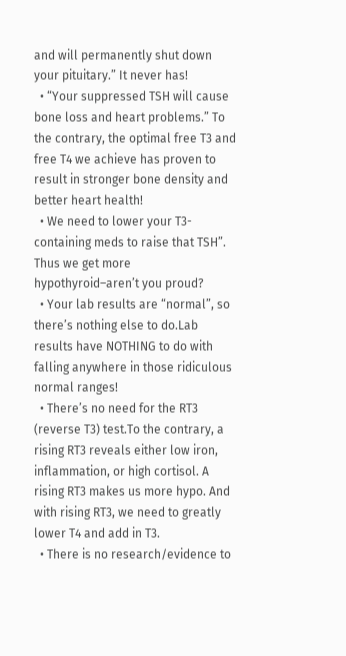and will permanently shut down your pituitary.” It never has!
  • “Your suppressed TSH will cause bone loss and heart problems.” To the contrary, the optimal free T3 and free T4 we achieve has proven to result in stronger bone density and better heart health!
  • We need to lower your T3-containing meds to raise that TSH”. Thus we get more hypothyroid–aren’t you proud?
  • Your lab results are “normal”, so there’s nothing else to do.Lab results have NOTHING to do with falling anywhere in those ridiculous normal ranges!
  • There’s no need for the RT3 (reverse T3) test.To the contrary, a rising RT3 reveals either low iron, inflammation, or high cortisol. A rising RT3 makes us more hypo. And with rising RT3, we need to greatly lower T4 and add in T3.
  • There is no research/evidence to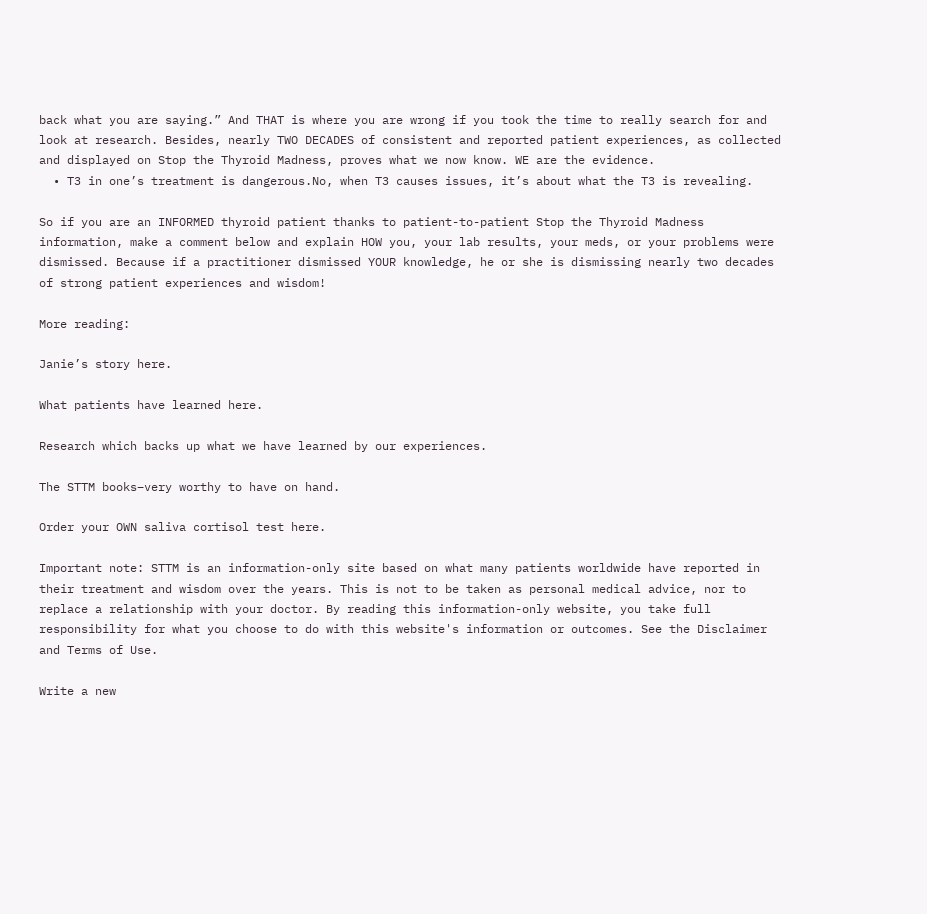back what you are saying.” And THAT is where you are wrong if you took the time to really search for and look at research. Besides, nearly TWO DECADES of consistent and reported patient experiences, as collected and displayed on Stop the Thyroid Madness, proves what we now know. WE are the evidence.
  • T3 in one’s treatment is dangerous.No, when T3 causes issues, it’s about what the T3 is revealing.

So if you are an INFORMED thyroid patient thanks to patient-to-patient Stop the Thyroid Madness information, make a comment below and explain HOW you, your lab results, your meds, or your problems were dismissed. Because if a practitioner dismissed YOUR knowledge, he or she is dismissing nearly two decades of strong patient experiences and wisdom!

More reading:

Janie’s story here.

What patients have learned here.

Research which backs up what we have learned by our experiences.

The STTM books–very worthy to have on hand.

Order your OWN saliva cortisol test here.

Important note: STTM is an information-only site based on what many patients worldwide have reported in their treatment and wisdom over the years. This is not to be taken as personal medical advice, nor to replace a relationship with your doctor. By reading this information-only website, you take full responsibility for what you choose to do with this website's information or outcomes. See the Disclaimer and Terms of Use.

Write a new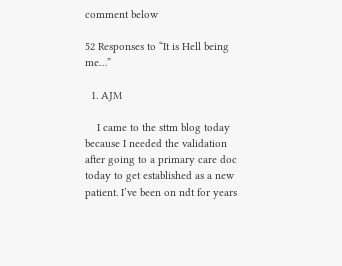comment below

52 Responses to “It is Hell being me…”

  1. AJM

    I came to the sttm blog today because I needed the validation after going to a primary care doc today to get established as a new patient. I’ve been on ndt for years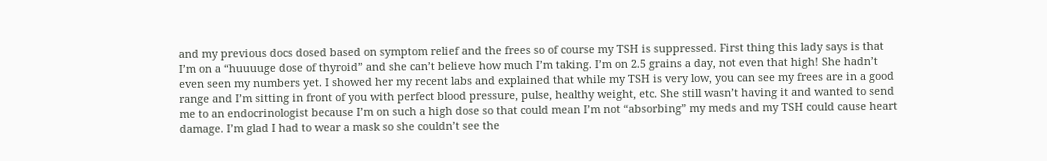and my previous docs dosed based on symptom relief and the frees so of course my TSH is suppressed. First thing this lady says is that I’m on a “huuuuge dose of thyroid” and she can’t believe how much I’m taking. I’m on 2.5 grains a day, not even that high! She hadn’t even seen my numbers yet. I showed her my recent labs and explained that while my TSH is very low, you can see my frees are in a good range and I’m sitting in front of you with perfect blood pressure, pulse, healthy weight, etc. She still wasn’t having it and wanted to send me to an endocrinologist because I’m on such a high dose so that could mean I’m not “absorbing” my meds and my TSH could cause heart damage. I’m glad I had to wear a mask so she couldn’t see the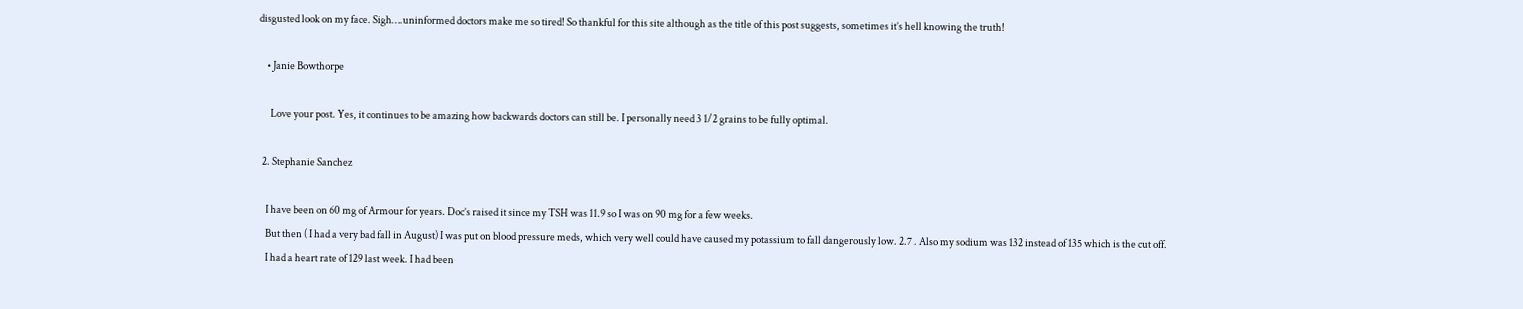disgusted look on my face. Sigh….uninformed doctors make me so tired! So thankful for this site although as the title of this post suggests, sometimes it’s hell knowing the truth!

    • Janie Bowthorpe

      Love your post. Yes, it continues to be amazing how backwards doctors can still be. I personally need 3 1/2 grains to be fully optimal.

  2. Stephanie Sanchez

    I have been on 60 mg of Armour for years. Doc’s raised it since my TSH was 11.9 so I was on 90 mg for a few weeks.
    But then ( I had a very bad fall in August) I was put on blood pressure meds, which very well could have caused my potassium to fall dangerously low. 2.7 . Also my sodium was 132 instead of 135 which is the cut off.
    I had a heart rate of 129 last week. I had been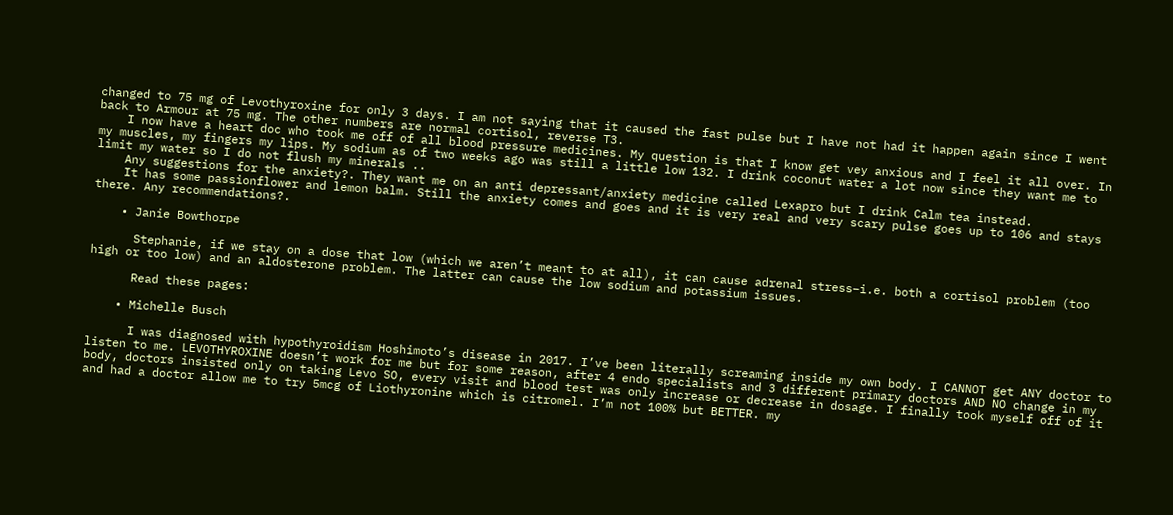changed to 75 mg of Levothyroxine for only 3 days. I am not saying that it caused the fast pulse but I have not had it happen again since I went back to Armour at 75 mg. The other numbers are normal cortisol, reverse T3.
    I now have a heart doc who took me off of all blood pressure medicines. My question is that I know get vey anxious and I feel it all over. In my muscles, my fingers my lips. My sodium as of two weeks ago was still a little low 132. I drink coconut water a lot now since they want me to limit my water so I do not flush my minerals ..
    Any suggestions for the anxiety?. They want me on an anti depressant/anxiety medicine called Lexapro but I drink Calm tea instead.
    It has some passionflower and lemon balm. Still the anxiety comes and goes and it is very real and very scary pulse goes up to 106 and stays there. Any recommendations?.

    • Janie Bowthorpe

      Stephanie, if we stay on a dose that low (which we aren’t meant to at all), it can cause adrenal stress–i.e. both a cortisol problem (too high or too low) and an aldosterone problem. The latter can cause the low sodium and potassium issues.

      Read these pages:

    • Michelle Busch

      I was diagnosed with hypothyroidism Hoshimoto’s disease in 2017. I’ve been literally screaming inside my own body. I CANNOT get ANY doctor to listen to me. LEVOTHYROXINE doesn’t work for me but for some reason, after 4 endo specialists and 3 different primary doctors AND NO change in my body, doctors insisted only on taking Levo SO, every visit and blood test was only increase or decrease in dosage. I finally took myself off of it and had a doctor allow me to try 5mcg of Liothyronine which is citromel. I’m not 100% but BETTER. my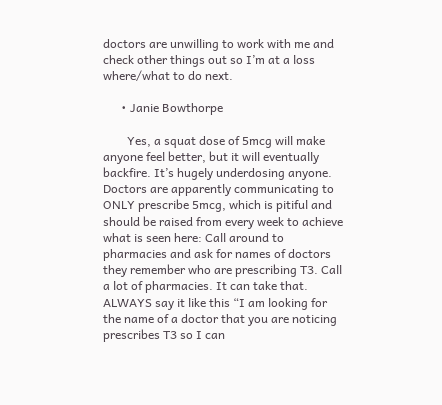doctors are unwilling to work with me and check other things out so I’m at a loss where/what to do next.

      • Janie Bowthorpe

        Yes, a squat dose of 5mcg will make anyone feel better, but it will eventually backfire. It’s hugely underdosing anyone. Doctors are apparently communicating to ONLY prescribe 5mcg, which is pitiful and should be raised from every week to achieve what is seen here: Call around to pharmacies and ask for names of doctors they remember who are prescribing T3. Call a lot of pharmacies. It can take that. ALWAYS say it like this “I am looking for the name of a doctor that you are noticing prescribes T3 so I can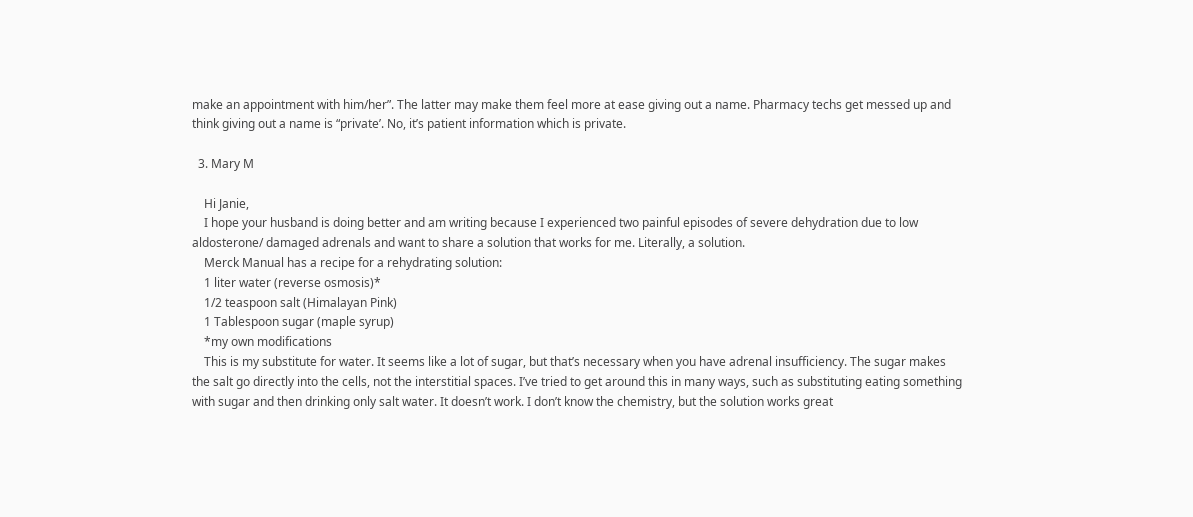make an appointment with him/her”. The latter may make them feel more at ease giving out a name. Pharmacy techs get messed up and think giving out a name is “private’. No, it’s patient information which is private.

  3. Mary M

    Hi Janie,
    I hope your husband is doing better and am writing because I experienced two painful episodes of severe dehydration due to low aldosterone/ damaged adrenals and want to share a solution that works for me. Literally, a solution.
    Merck Manual has a recipe for a rehydrating solution:
    1 liter water (reverse osmosis)*
    1/2 teaspoon salt (Himalayan Pink)
    1 Tablespoon sugar (maple syrup)
    *my own modifications
    This is my substitute for water. It seems like a lot of sugar, but that’s necessary when you have adrenal insufficiency. The sugar makes the salt go directly into the cells, not the interstitial spaces. I’ve tried to get around this in many ways, such as substituting eating something with sugar and then drinking only salt water. It doesn’t work. I don’t know the chemistry, but the solution works great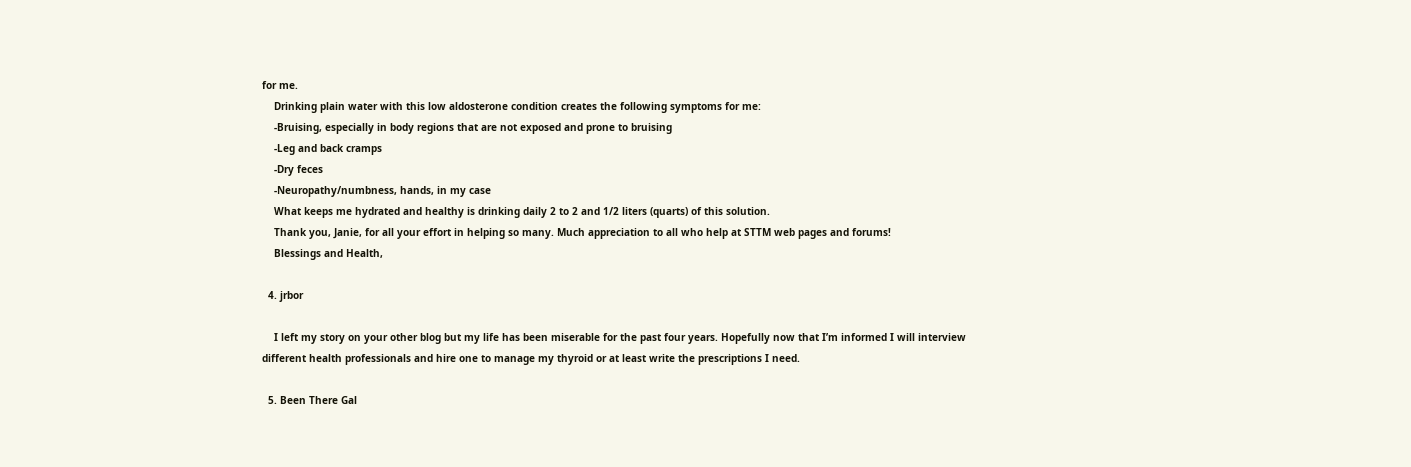for me.
    Drinking plain water with this low aldosterone condition creates the following symptoms for me:
    -Bruising, especially in body regions that are not exposed and prone to bruising
    -Leg and back cramps
    -Dry feces
    -Neuropathy/numbness, hands, in my case
    What keeps me hydrated and healthy is drinking daily 2 to 2 and 1/2 liters (quarts) of this solution.
    Thank you, Janie, for all your effort in helping so many. Much appreciation to all who help at STTM web pages and forums!
    Blessings and Health,

  4. jrbor

    I left my story on your other blog but my life has been miserable for the past four years. Hopefully now that I’m informed I will interview different health professionals and hire one to manage my thyroid or at least write the prescriptions I need.

  5. Been There Gal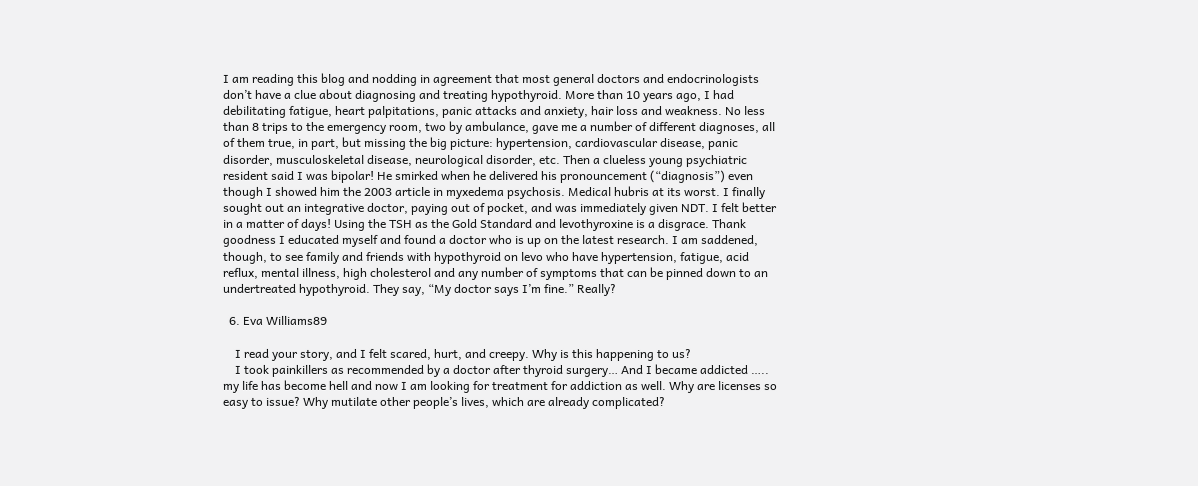I am reading this blog and nodding in agreement that most general doctors and endocrinologists don’t have a clue about diagnosing and treating hypothyroid. More than 10 years ago, I had debilitating fatigue, heart palpitations, panic attacks and anxiety, hair loss and weakness. No less than 8 trips to the emergency room, two by ambulance, gave me a number of different diagnoses, all of them true, in part, but missing the big picture: hypertension, cardiovascular disease, panic disorder, musculoskeletal disease, neurological disorder, etc. Then a clueless young psychiatric resident said I was bipolar! He smirked when he delivered his pronouncement (“diagnosis”) even though I showed him the 2003 article in myxedema psychosis. Medical hubris at its worst. I finally sought out an integrative doctor, paying out of pocket, and was immediately given NDT. I felt better in a matter of days! Using the TSH as the Gold Standard and levothyroxine is a disgrace. Thank goodness I educated myself and found a doctor who is up on the latest research. I am saddened, though, to see family and friends with hypothyroid on levo who have hypertension, fatigue, acid reflux, mental illness, high cholesterol and any number of symptoms that can be pinned down to an undertreated hypothyroid. They say, “My doctor says I’m fine.” Really?

  6. Eva Williams89

    I read your story, and I felt scared, hurt, and creepy. Why is this happening to us?
    I took painkillers as recommended by a doctor after thyroid surgery… And I became addicted ….. my life has become hell and now I am looking for treatment for addiction as well. Why are licenses so easy to issue? Why mutilate other people’s lives, which are already complicated?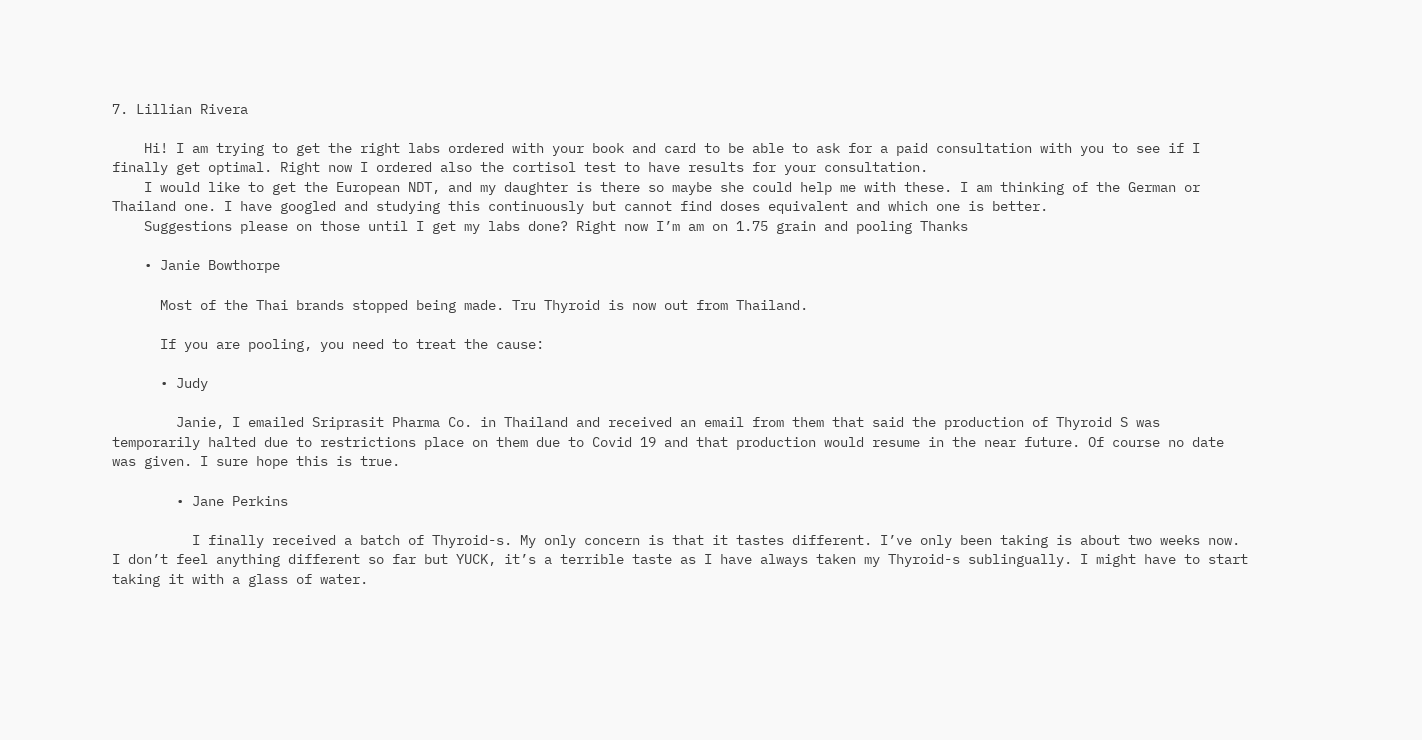7. Lillian Rivera

    Hi! I am trying to get the right labs ordered with your book and card to be able to ask for a paid consultation with you to see if I finally get optimal. Right now I ordered also the cortisol test to have results for your consultation.
    I would like to get the European NDT, and my daughter is there so maybe she could help me with these. I am thinking of the German or Thailand one. I have googled and studying this continuously but cannot find doses equivalent and which one is better.
    Suggestions please on those until I get my labs done? Right now I’m am on 1.75 grain and pooling Thanks

    • Janie Bowthorpe

      Most of the Thai brands stopped being made. Tru Thyroid is now out from Thailand.

      If you are pooling, you need to treat the cause:

      • Judy

        Janie, I emailed Sriprasit Pharma Co. in Thailand and received an email from them that said the production of Thyroid S was temporarily halted due to restrictions place on them due to Covid 19 and that production would resume in the near future. Of course no date was given. I sure hope this is true.

        • Jane Perkins

          I finally received a batch of Thyroid-s. My only concern is that it tastes different. I’ve only been taking is about two weeks now. I don’t feel anything different so far but YUCK, it’s a terrible taste as I have always taken my Thyroid-s sublingually. I might have to start taking it with a glass of water.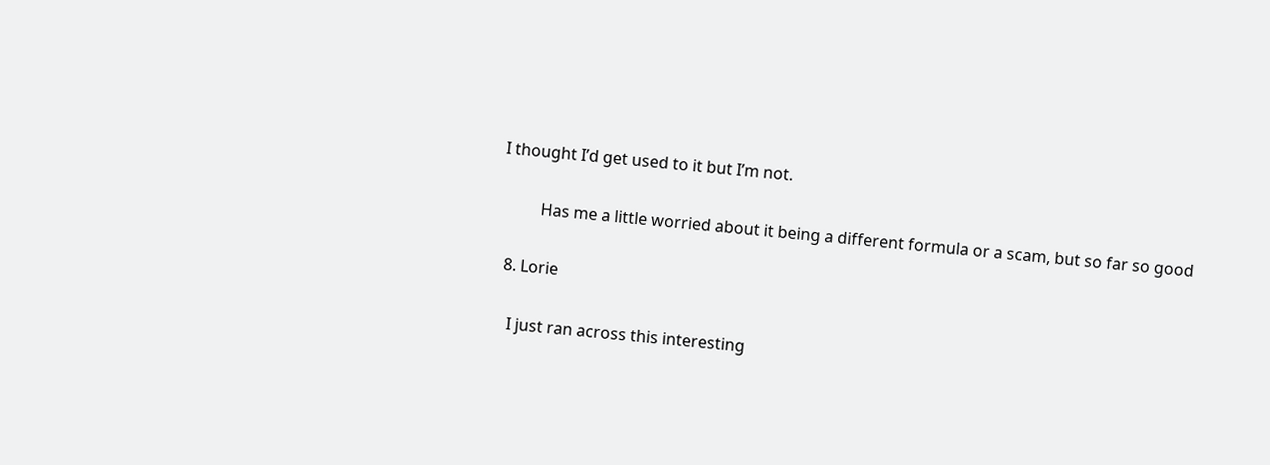I thought I’d get used to it but I’m not.

          Has me a little worried about it being a different formula or a scam, but so far so good

  8. Lorie

    I just ran across this interesting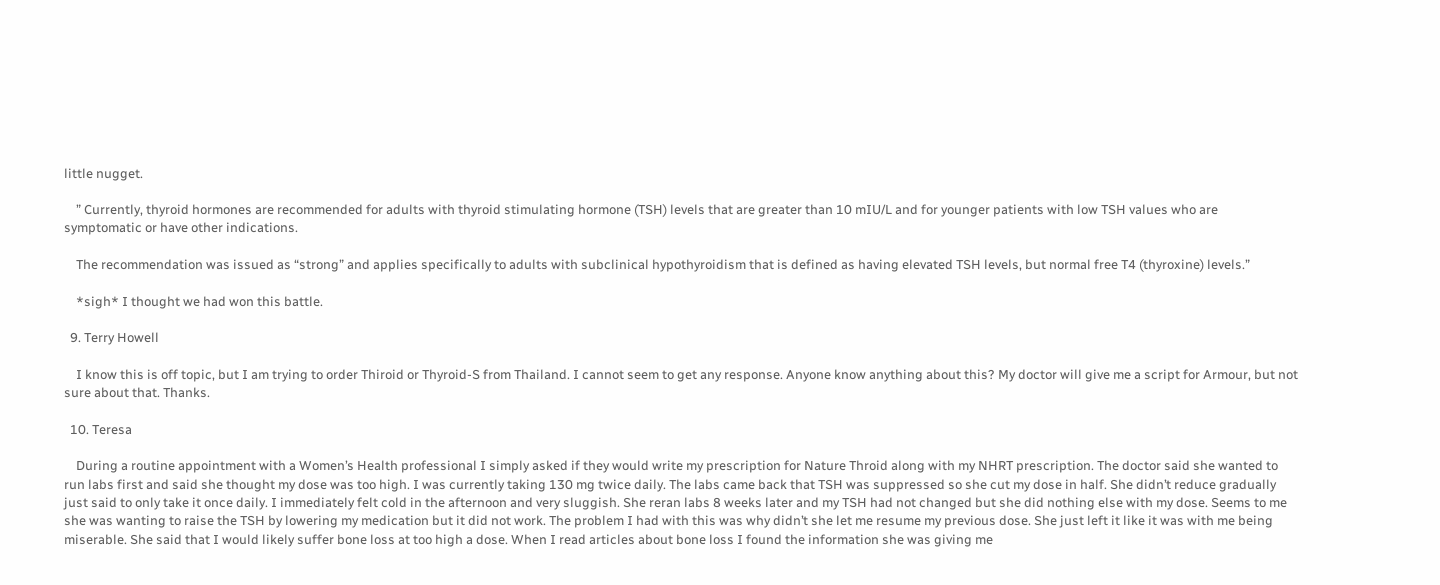little nugget.

    ” Currently, thyroid hormones are recommended for adults with thyroid stimulating hormone (TSH) levels that are greater than 10 mIU/L and for younger patients with low TSH values who are symptomatic or have other indications.

    The recommendation was issued as “strong” and applies specifically to adults with subclinical hypothyroidism that is defined as having elevated TSH levels, but normal free T4 (thyroxine) levels.”

    *sigh* I thought we had won this battle.

  9. Terry Howell

    I know this is off topic, but I am trying to order Thiroid or Thyroid-S from Thailand. I cannot seem to get any response. Anyone know anything about this? My doctor will give me a script for Armour, but not sure about that. Thanks.

  10. Teresa

    During a routine appointment with a Women’s Health professional I simply asked if they would write my prescription for Nature Throid along with my NHRT prescription. The doctor said she wanted to run labs first and said she thought my dose was too high. I was currently taking 130 mg twice daily. The labs came back that TSH was suppressed so she cut my dose in half. She didn’t reduce gradually just said to only take it once daily. I immediately felt cold in the afternoon and very sluggish. She reran labs 8 weeks later and my TSH had not changed but she did nothing else with my dose. Seems to me she was wanting to raise the TSH by lowering my medication but it did not work. The problem I had with this was why didn’t she let me resume my previous dose. She just left it like it was with me being miserable. She said that I would likely suffer bone loss at too high a dose. When I read articles about bone loss I found the information she was giving me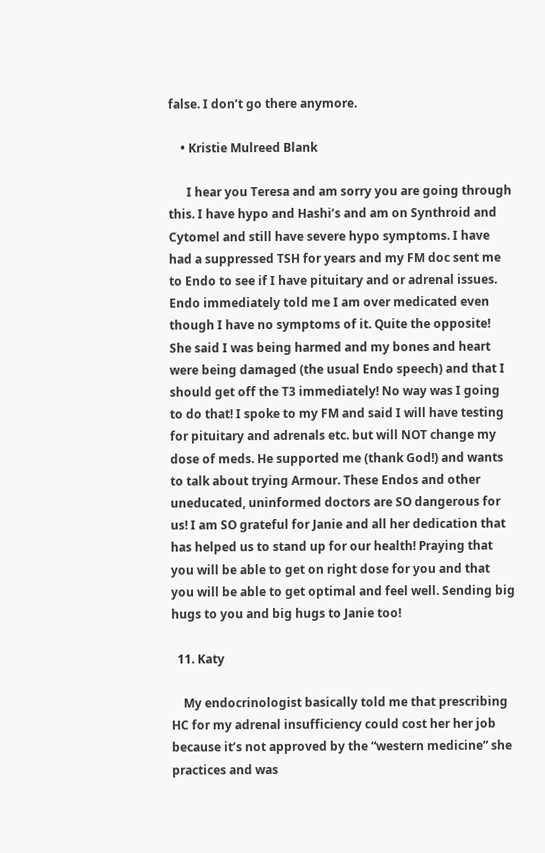false. I don’t go there anymore.

    • Kristie Mulreed Blank

      I hear you Teresa and am sorry you are going through this. I have hypo and Hashi’s and am on Synthroid and Cytomel and still have severe hypo symptoms. I have had a suppressed TSH for years and my FM doc sent me to Endo to see if I have pituitary and or adrenal issues. Endo immediately told me I am over medicated even though I have no symptoms of it. Quite the opposite! She said I was being harmed and my bones and heart were being damaged (the usual Endo speech) and that I should get off the T3 immediately! No way was I going to do that! I spoke to my FM and said I will have testing for pituitary and adrenals etc. but will NOT change my dose of meds. He supported me (thank God!) and wants to talk about trying Armour. These Endos and other uneducated, uninformed doctors are SO dangerous for us! I am SO grateful for Janie and all her dedication that has helped us to stand up for our health! Praying that you will be able to get on right dose for you and that you will be able to get optimal and feel well. Sending big hugs to you and big hugs to Janie too!

  11. Katy

    My endocrinologist basically told me that prescribing HC for my adrenal insufficiency could cost her her job because it’s not approved by the “western medicine” she practices and was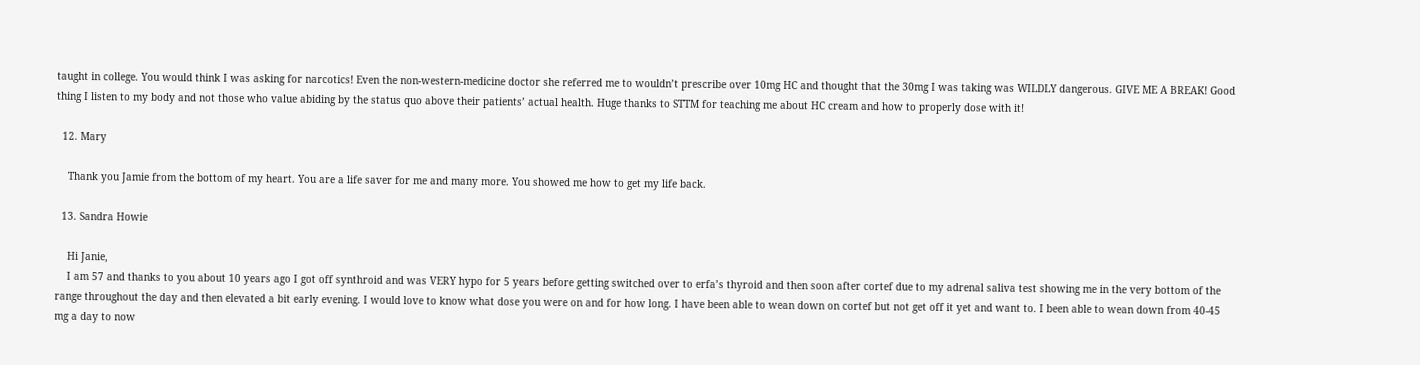taught in college. You would think I was asking for narcotics! Even the non-western-medicine doctor she referred me to wouldn’t prescribe over 10mg HC and thought that the 30mg I was taking was WILDLY dangerous. GIVE ME A BREAK! Good thing I listen to my body and not those who value abiding by the status quo above their patients’ actual health. Huge thanks to STTM for teaching me about HC cream and how to properly dose with it!

  12. Mary

    Thank you Jamie from the bottom of my heart. You are a life saver for me and many more. You showed me how to get my life back.

  13. Sandra Howie

    Hi Janie,
    I am 57 and thanks to you about 10 years ago I got off synthroid and was VERY hypo for 5 years before getting switched over to erfa’s thyroid and then soon after cortef due to my adrenal saliva test showing me in the very bottom of the range throughout the day and then elevated a bit early evening. I would love to know what dose you were on and for how long. I have been able to wean down on cortef but not get off it yet and want to. I been able to wean down from 40-45 mg a day to now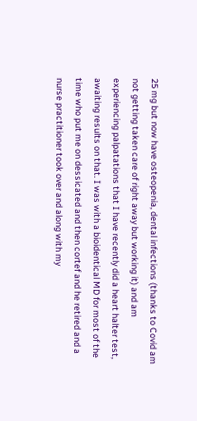25 mg but now have osteopenia, dental infections (thanks to Covid am not getting taken care of right away but working it) and am experiencing palpatations that I have recently did a heart halter test, awaiting results on that. I was with a bioidentical MD for most of the time who put me on dessicated and then cortef and he retired and a nurse practitioner took over and along with my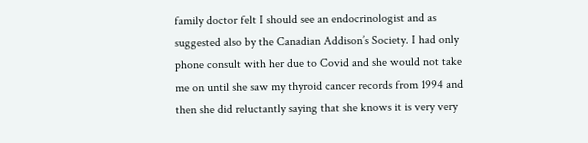family doctor felt I should see an endocrinologist and as suggested also by the Canadian Addison’s Society. I had only phone consult with her due to Covid and she would not take me on until she saw my thyroid cancer records from 1994 and then she did reluctantly saying that she knows it is very very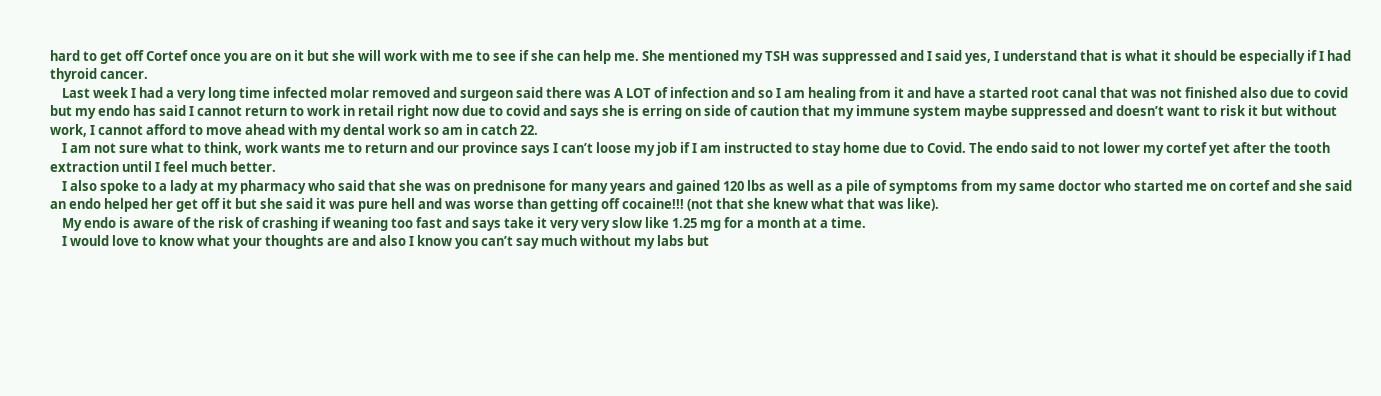hard to get off Cortef once you are on it but she will work with me to see if she can help me. She mentioned my TSH was suppressed and I said yes, I understand that is what it should be especially if I had thyroid cancer.
    Last week I had a very long time infected molar removed and surgeon said there was A LOT of infection and so I am healing from it and have a started root canal that was not finished also due to covid but my endo has said I cannot return to work in retail right now due to covid and says she is erring on side of caution that my immune system maybe suppressed and doesn’t want to risk it but without work, I cannot afford to move ahead with my dental work so am in catch 22.
    I am not sure what to think, work wants me to return and our province says I can’t loose my job if I am instructed to stay home due to Covid. The endo said to not lower my cortef yet after the tooth extraction until I feel much better.
    I also spoke to a lady at my pharmacy who said that she was on prednisone for many years and gained 120 lbs as well as a pile of symptoms from my same doctor who started me on cortef and she said an endo helped her get off it but she said it was pure hell and was worse than getting off cocaine!!! (not that she knew what that was like).
    My endo is aware of the risk of crashing if weaning too fast and says take it very very slow like 1.25 mg for a month at a time.
    I would love to know what your thoughts are and also I know you can’t say much without my labs but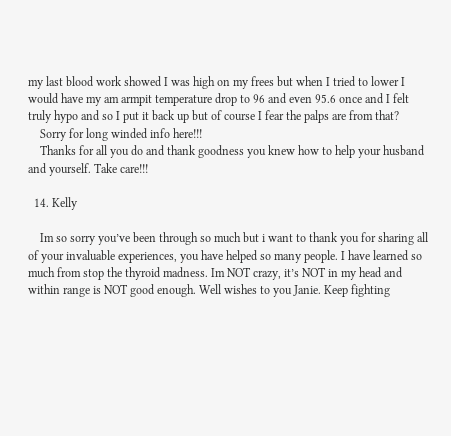my last blood work showed I was high on my frees but when I tried to lower I would have my am armpit temperature drop to 96 and even 95.6 once and I felt truly hypo and so I put it back up but of course I fear the palps are from that?
    Sorry for long winded info here!!!
    Thanks for all you do and thank goodness you knew how to help your husband and yourself. Take care!!!

  14. Kelly

    Im so sorry you’ve been through so much but i want to thank you for sharing all of your invaluable experiences, you have helped so many people. I have learned so much from stop the thyroid madness. Im NOT crazy, it’s NOT in my head and within range is NOT good enough. Well wishes to you Janie. Keep fighting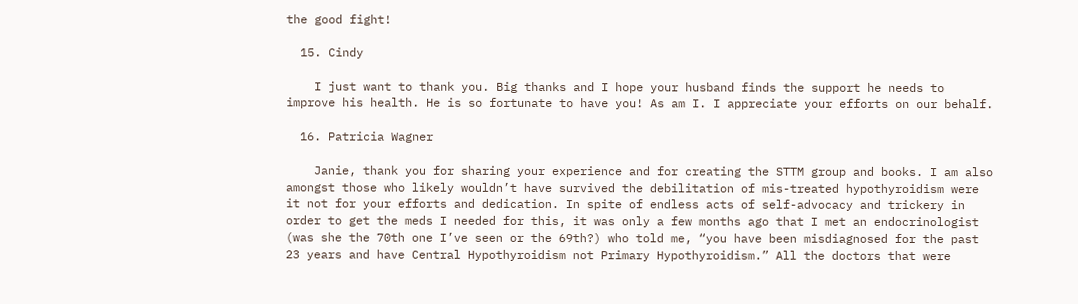the good fight!

  15. Cindy

    I just want to thank you. Big thanks and I hope your husband finds the support he needs to improve his health. He is so fortunate to have you! As am I. I appreciate your efforts on our behalf.

  16. Patricia Wagner

    Janie, thank you for sharing your experience and for creating the STTM group and books. I am also amongst those who likely wouldn’t have survived the debilitation of mis-treated hypothyroidism were it not for your efforts and dedication. In spite of endless acts of self-advocacy and trickery in order to get the meds I needed for this, it was only a few months ago that I met an endocrinologist (was she the 70th one I’ve seen or the 69th?) who told me, “you have been misdiagnosed for the past 23 years and have Central Hypothyroidism not Primary Hypothyroidism.” All the doctors that were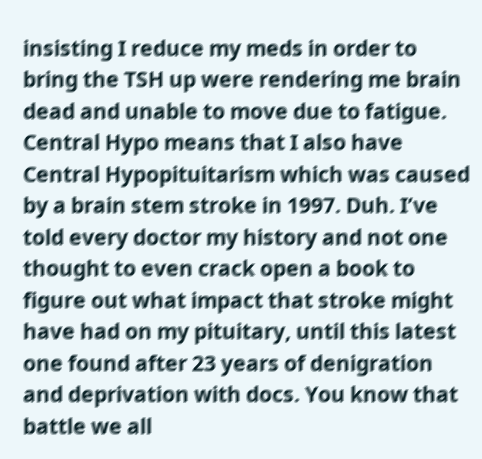insisting I reduce my meds in order to bring the TSH up were rendering me brain dead and unable to move due to fatigue. Central Hypo means that I also have Central Hypopituitarism which was caused by a brain stem stroke in 1997. Duh. I’ve told every doctor my history and not one thought to even crack open a book to figure out what impact that stroke might have had on my pituitary, until this latest one found after 23 years of denigration and deprivation with docs. You know that battle we all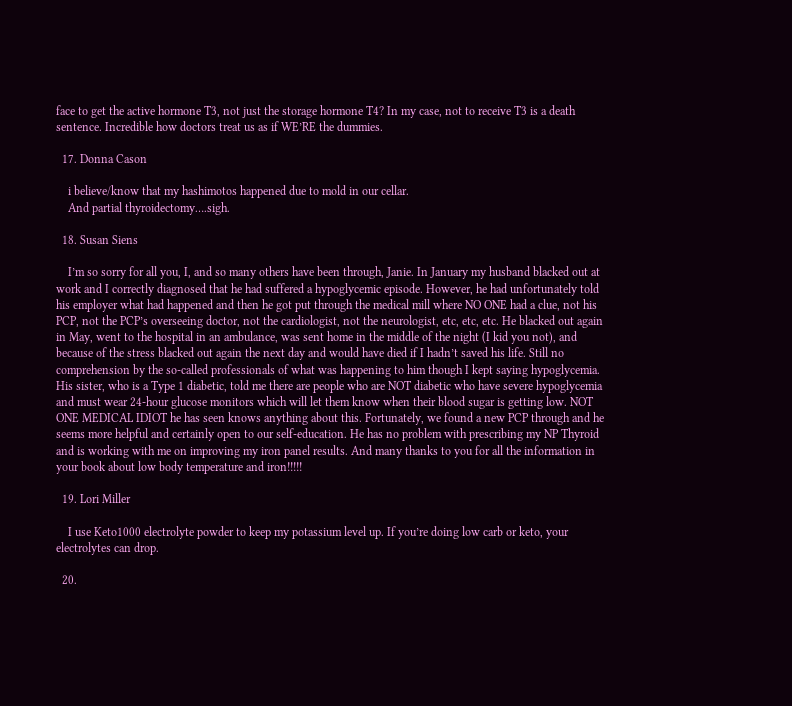face to get the active hormone T3, not just the storage hormone T4? In my case, not to receive T3 is a death sentence. Incredible how doctors treat us as if WE’RE the dummies.

  17. Donna Cason

    i believe/know that my hashimotos happened due to mold in our cellar.
    And partial thyroidectomy….sigh.

  18. Susan Siens

    I’m so sorry for all you, I, and so many others have been through, Janie. In January my husband blacked out at work and I correctly diagnosed that he had suffered a hypoglycemic episode. However, he had unfortunately told his employer what had happened and then he got put through the medical mill where NO ONE had a clue, not his PCP, not the PCP’s overseeing doctor, not the cardiologist, not the neurologist, etc, etc, etc. He blacked out again in May, went to the hospital in an ambulance, was sent home in the middle of the night (I kid you not), and because of the stress blacked out again the next day and would have died if I hadn’t saved his life. Still no comprehension by the so-called professionals of what was happening to him though I kept saying hypoglycemia. His sister, who is a Type 1 diabetic, told me there are people who are NOT diabetic who have severe hypoglycemia and must wear 24-hour glucose monitors which will let them know when their blood sugar is getting low. NOT ONE MEDICAL IDIOT he has seen knows anything about this. Fortunately, we found a new PCP through and he seems more helpful and certainly open to our self-education. He has no problem with prescribing my NP Thyroid and is working with me on improving my iron panel results. And many thanks to you for all the information in your book about low body temperature and iron!!!!!

  19. Lori Miller

    I use Keto1000 electrolyte powder to keep my potassium level up. If you’re doing low carb or keto, your electrolytes can drop.

  20.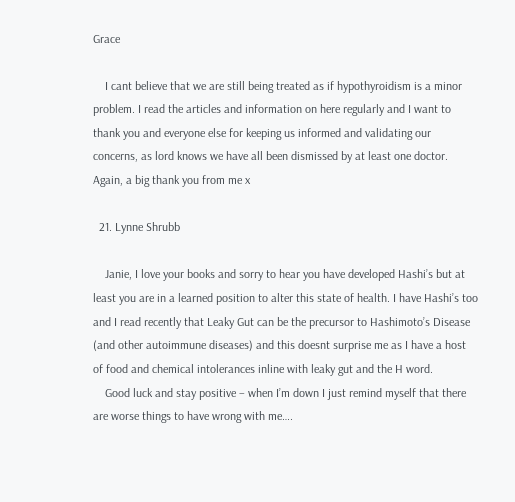Grace

    I cant believe that we are still being treated as if hypothyroidism is a minor problem. I read the articles and information on here regularly and I want to thank you and everyone else for keeping us informed and validating our concerns, as lord knows we have all been dismissed by at least one doctor. Again, a big thank you from me x

  21. Lynne Shrubb

    Janie, I love your books and sorry to hear you have developed Hashi’s but at least you are in a learned position to alter this state of health. I have Hashi’s too and I read recently that Leaky Gut can be the precursor to Hashimoto’s Disease (and other autoimmune diseases) and this doesnt surprise me as I have a host of food and chemical intolerances inline with leaky gut and the H word.
    Good luck and stay positive – when I’m down I just remind myself that there are worse things to have wrong with me….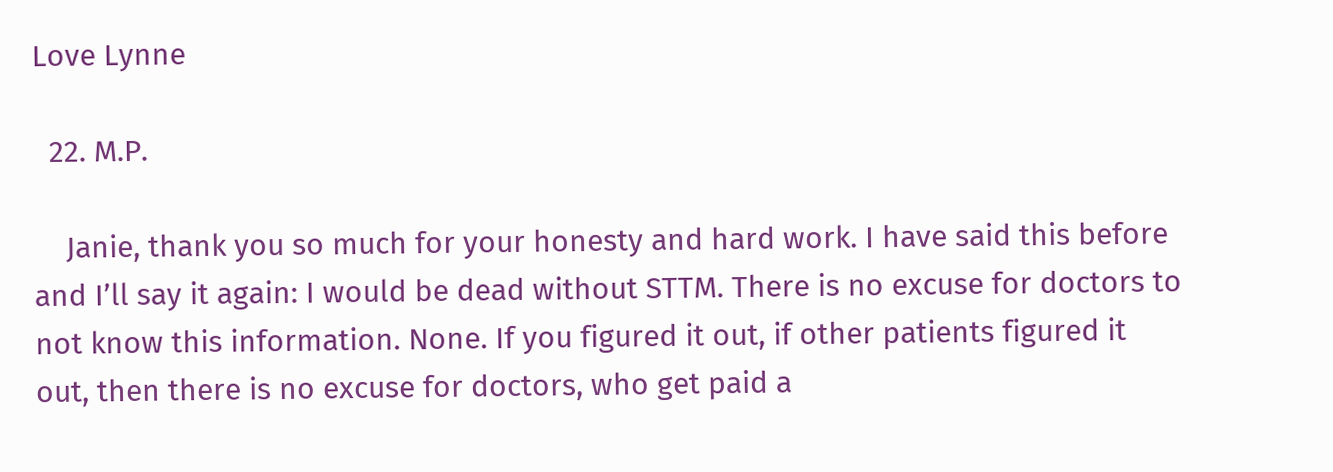Love Lynne

  22. M.P.

    Janie, thank you so much for your honesty and hard work. I have said this before and I’ll say it again: I would be dead without STTM. There is no excuse for doctors to not know this information. None. If you figured it out, if other patients figured it out, then there is no excuse for doctors, who get paid a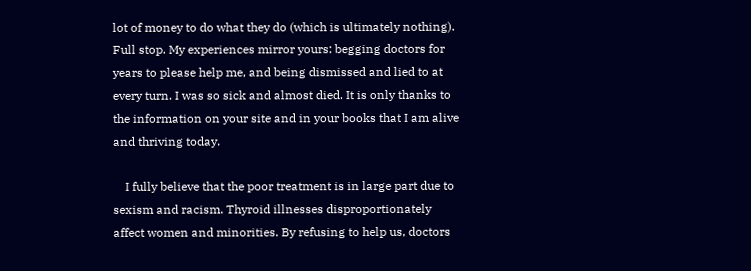lot of money to do what they do (which is ultimately nothing). Full stop. My experiences mirror yours: begging doctors for years to please help me, and being dismissed and lied to at every turn. I was so sick and almost died. It is only thanks to the information on your site and in your books that I am alive and thriving today.

    I fully believe that the poor treatment is in large part due to sexism and racism. Thyroid illnesses disproportionately affect women and minorities. By refusing to help us, doctors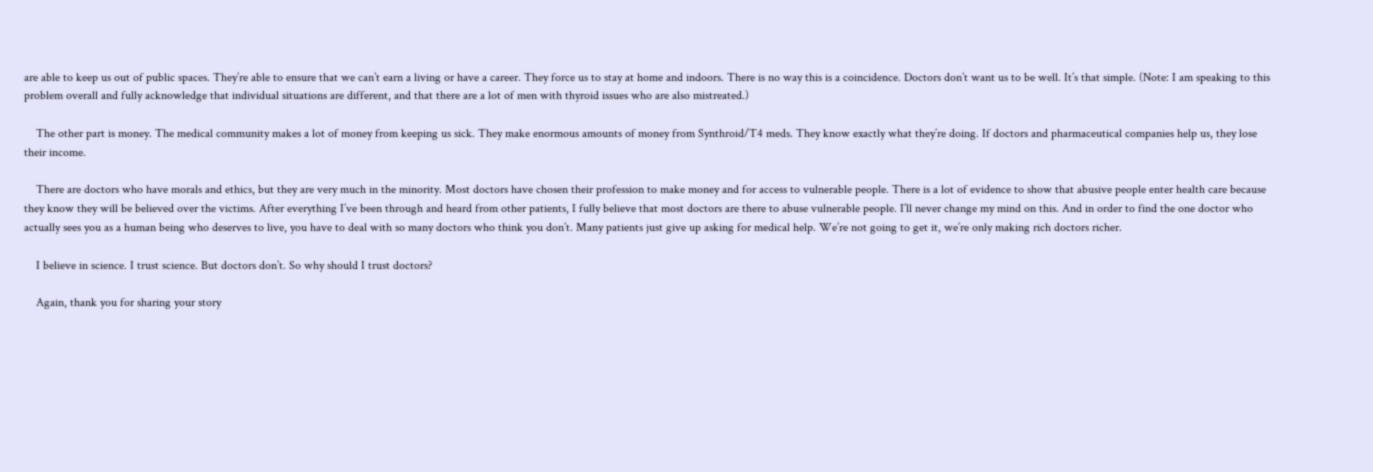are able to keep us out of public spaces. They’re able to ensure that we can’t earn a living or have a career. They force us to stay at home and indoors. There is no way this is a coincidence. Doctors don’t want us to be well. It’s that simple. (Note: I am speaking to this problem overall and fully acknowledge that individual situations are different, and that there are a lot of men with thyroid issues who are also mistreated.)

    The other part is money. The medical community makes a lot of money from keeping us sick. They make enormous amounts of money from Synthroid/T4 meds. They know exactly what they’re doing. If doctors and pharmaceutical companies help us, they lose their income.

    There are doctors who have morals and ethics, but they are very much in the minority. Most doctors have chosen their profession to make money and for access to vulnerable people. There is a lot of evidence to show that abusive people enter health care because they know they will be believed over the victims. After everything I’ve been through and heard from other patients, I fully believe that most doctors are there to abuse vulnerable people. I’ll never change my mind on this. And in order to find the one doctor who actually sees you as a human being who deserves to live, you have to deal with so many doctors who think you don’t. Many patients just give up asking for medical help. We’re not going to get it, we’re only making rich doctors richer.

    I believe in science. I trust science. But doctors don’t. So why should I trust doctors?

    Again, thank you for sharing your story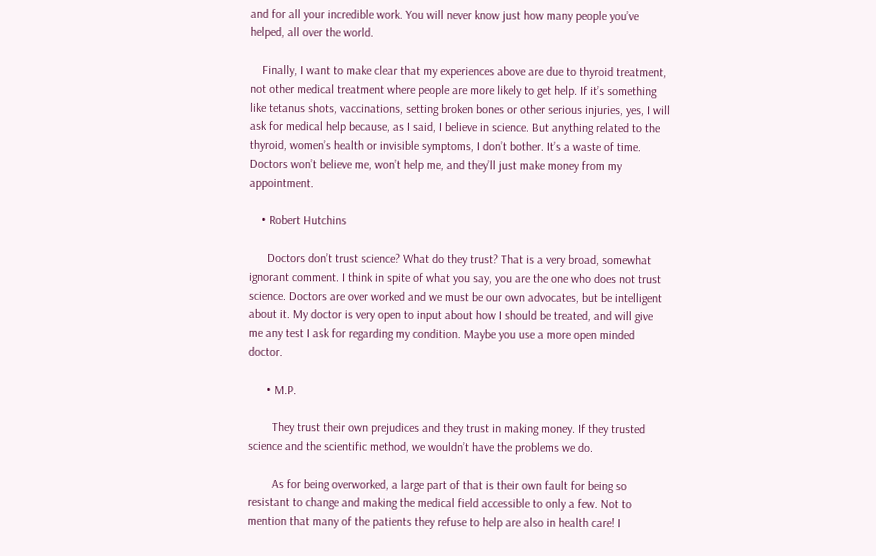and for all your incredible work. You will never know just how many people you’ve helped, all over the world.

    Finally, I want to make clear that my experiences above are due to thyroid treatment, not other medical treatment where people are more likely to get help. If it’s something like tetanus shots, vaccinations, setting broken bones or other serious injuries, yes, I will ask for medical help because, as I said, I believe in science. But anything related to the thyroid, women’s health or invisible symptoms, I don’t bother. It’s a waste of time. Doctors won’t believe me, won’t help me, and they’ll just make money from my appointment.

    • Robert Hutchins

      Doctors don’t trust science? What do they trust? That is a very broad, somewhat ignorant comment. I think in spite of what you say, you are the one who does not trust science. Doctors are over worked and we must be our own advocates, but be intelligent about it. My doctor is very open to input about how I should be treated, and will give me any test I ask for regarding my condition. Maybe you use a more open minded doctor.

      • M.P.

        They trust their own prejudices and they trust in making money. If they trusted science and the scientific method, we wouldn’t have the problems we do.

        As for being overworked, a large part of that is their own fault for being so resistant to change and making the medical field accessible to only a few. Not to mention that many of the patients they refuse to help are also in health care! I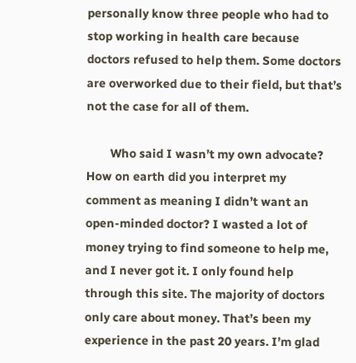personally know three people who had to stop working in health care because doctors refused to help them. Some doctors are overworked due to their field, but that’s not the case for all of them.

        Who said I wasn’t my own advocate? How on earth did you interpret my comment as meaning I didn’t want an open-minded doctor? I wasted a lot of money trying to find someone to help me, and I never got it. I only found help through this site. The majority of doctors only care about money. That’s been my experience in the past 20 years. I’m glad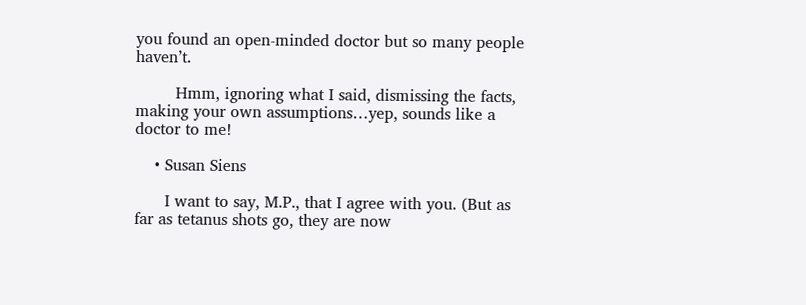you found an open-minded doctor but so many people haven’t.

        Hmm, ignoring what I said, dismissing the facts, making your own assumptions…yep, sounds like a doctor to me!

    • Susan Siens

      I want to say, M.P., that I agree with you. (But as far as tetanus shots go, they are now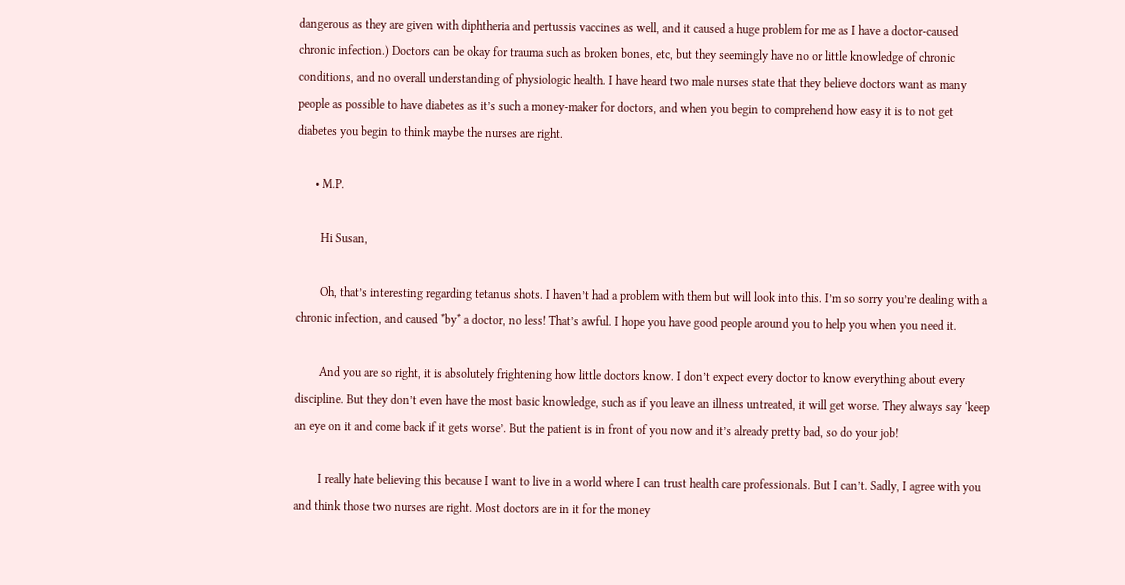dangerous as they are given with diphtheria and pertussis vaccines as well, and it caused a huge problem for me as I have a doctor-caused chronic infection.) Doctors can be okay for trauma such as broken bones, etc, but they seemingly have no or little knowledge of chronic conditions, and no overall understanding of physiologic health. I have heard two male nurses state that they believe doctors want as many people as possible to have diabetes as it’s such a money-maker for doctors, and when you begin to comprehend how easy it is to not get diabetes you begin to think maybe the nurses are right.

      • M.P.

        Hi Susan,

        Oh, that’s interesting regarding tetanus shots. I haven’t had a problem with them but will look into this. I’m so sorry you’re dealing with a chronic infection, and caused *by* a doctor, no less! That’s awful. I hope you have good people around you to help you when you need it.

        And you are so right, it is absolutely frightening how little doctors know. I don’t expect every doctor to know everything about every discipline. But they don’t even have the most basic knowledge, such as if you leave an illness untreated, it will get worse. They always say ‘keep an eye on it and come back if it gets worse’. But the patient is in front of you now and it’s already pretty bad, so do your job!

        I really hate believing this because I want to live in a world where I can trust health care professionals. But I can’t. Sadly, I agree with you and think those two nurses are right. Most doctors are in it for the money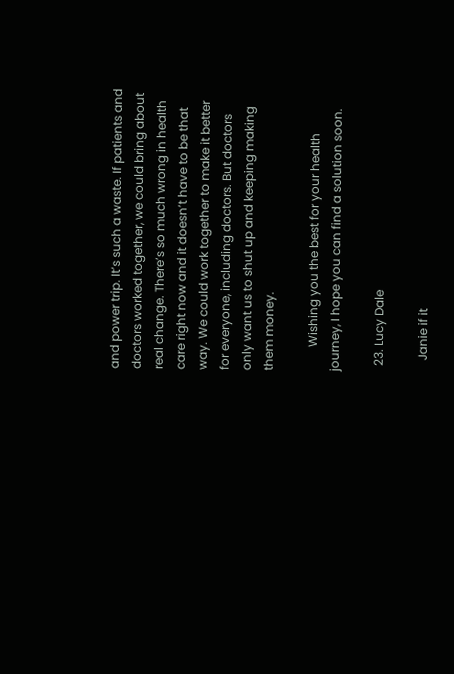and power trip. It’s such a waste. If patients and doctors worked together, we could bring about real change. There’s so much wrong in health care right now and it doesn’t have to be that way. We could work together to make it better for everyone, including doctors. But doctors only want us to shut up and keeping making them money.

        Wishing you the best for your health journey, I hope you can find a solution soon.

  23. Lucy Dale

    Janie if it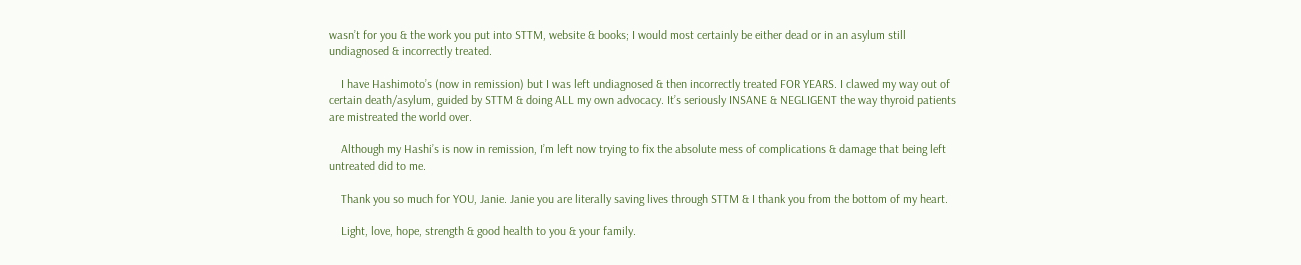wasn’t for you & the work you put into STTM, website & books; I would most certainly be either dead or in an asylum still undiagnosed & incorrectly treated.

    I have Hashimoto’s (now in remission) but I was left undiagnosed & then incorrectly treated FOR YEARS. I clawed my way out of certain death/asylum, guided by STTM & doing ALL my own advocacy. It’s seriously INSANE & NEGLIGENT the way thyroid patients are mistreated the world over.

    Although my Hashi’s is now in remission, I’m left now trying to fix the absolute mess of complications & damage that being left untreated did to me.

    Thank you so much for YOU, Janie. Janie you are literally saving lives through STTM & I thank you from the bottom of my heart.

    Light, love, hope, strength & good health to you & your family.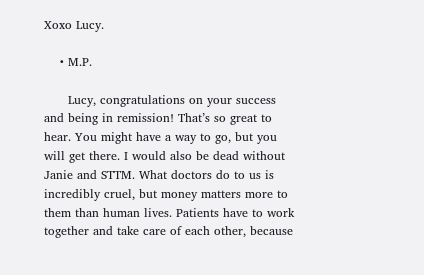Xoxo Lucy.

    • M.P.

      Lucy, congratulations on your success and being in remission! That’s so great to hear. You might have a way to go, but you will get there. I would also be dead without Janie and STTM. What doctors do to us is incredibly cruel, but money matters more to them than human lives. Patients have to work together and take care of each other, because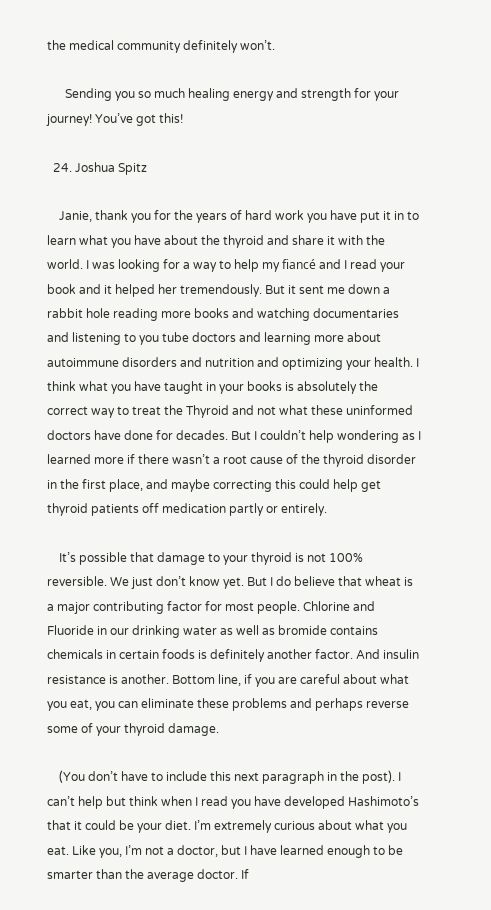the medical community definitely won’t.

      Sending you so much healing energy and strength for your journey! You’ve got this!

  24. Joshua Spitz

    Janie, thank you for the years of hard work you have put it in to learn what you have about the thyroid and share it with the world. I was looking for a way to help my fiancé and I read your book and it helped her tremendously. But it sent me down a rabbit hole reading more books and watching documentaries and listening to you tube doctors and learning more about autoimmune disorders and nutrition and optimizing your health. I think what you have taught in your books is absolutely the correct way to treat the Thyroid and not what these uninformed doctors have done for decades. But I couldn’t help wondering as I learned more if there wasn’t a root cause of the thyroid disorder in the first place, and maybe correcting this could help get thyroid patients off medication partly or entirely.

    It’s possible that damage to your thyroid is not 100% reversible. We just don’t know yet. But I do believe that wheat is a major contributing factor for most people. Chlorine and Fluoride in our drinking water as well as bromide contains chemicals in certain foods is definitely another factor. And insulin resistance is another. Bottom line, if you are careful about what you eat, you can eliminate these problems and perhaps reverse some of your thyroid damage.

    (You don’t have to include this next paragraph in the post). I can’t help but think when I read you have developed Hashimoto’s that it could be your diet. I’m extremely curious about what you eat. Like you, I’m not a doctor, but I have learned enough to be smarter than the average doctor. If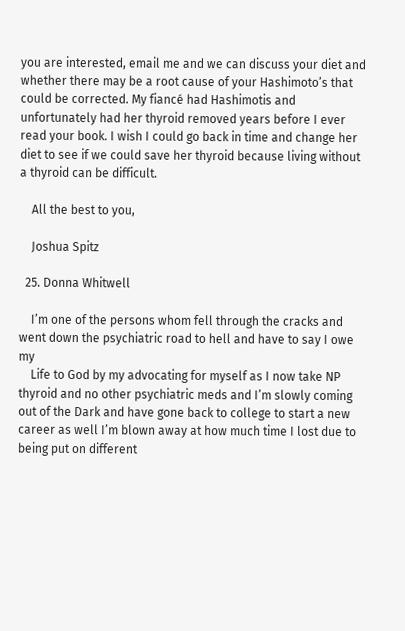you are interested, email me and we can discuss your diet and whether there may be a root cause of your Hashimoto’s that could be corrected. My fiancé had Hashimotis and unfortunately had her thyroid removed years before I ever read your book. I wish I could go back in time and change her diet to see if we could save her thyroid because living without a thyroid can be difficult.

    All the best to you,

    Joshua Spitz

  25. Donna Whitwell

    I’m one of the persons whom fell through the cracks and went down the psychiatric road to hell and have to say I owe my
    Life to God by my advocating for myself as I now take NP thyroid and no other psychiatric meds and I’m slowly coming out of the Dark and have gone back to college to start a new career as well I’m blown away at how much time I lost due to being put on different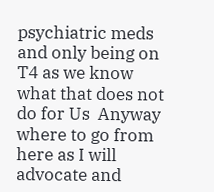psychiatric meds and only being on T4 as we know what that does not do for Us  Anyway where to go from here as I will advocate and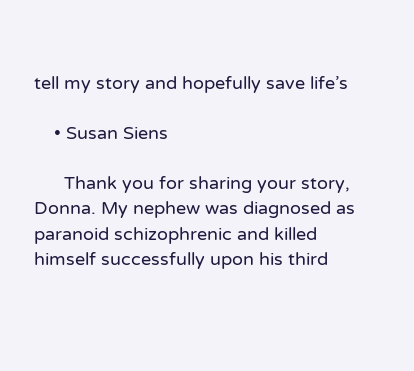tell my story and hopefully save life’s

    • Susan Siens

      Thank you for sharing your story, Donna. My nephew was diagnosed as paranoid schizophrenic and killed himself successfully upon his third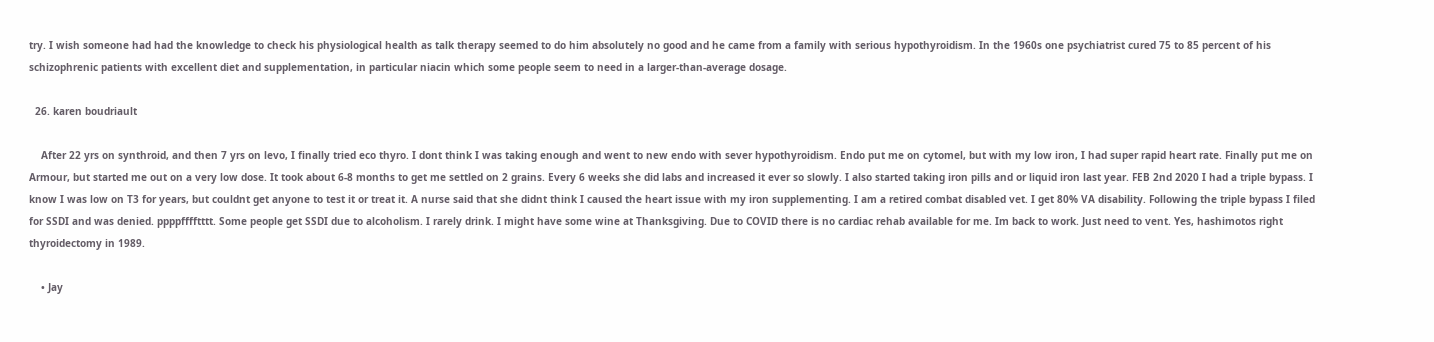try. I wish someone had had the knowledge to check his physiological health as talk therapy seemed to do him absolutely no good and he came from a family with serious hypothyroidism. In the 1960s one psychiatrist cured 75 to 85 percent of his schizophrenic patients with excellent diet and supplementation, in particular niacin which some people seem to need in a larger-than-average dosage.

  26. karen boudriault

    After 22 yrs on synthroid, and then 7 yrs on levo, I finally tried eco thyro. I dont think I was taking enough and went to new endo with sever hypothyroidism. Endo put me on cytomel, but with my low iron, I had super rapid heart rate. Finally put me on Armour, but started me out on a very low dose. It took about 6-8 months to get me settled on 2 grains. Every 6 weeks she did labs and increased it ever so slowly. I also started taking iron pills and or liquid iron last year. FEB 2nd 2020 I had a triple bypass. I know I was low on T3 for years, but couldnt get anyone to test it or treat it. A nurse said that she didnt think I caused the heart issue with my iron supplementing. I am a retired combat disabled vet. I get 80% VA disability. Following the triple bypass I filed for SSDI and was denied. ppppfffftttt. Some people get SSDI due to alcoholism. I rarely drink. I might have some wine at Thanksgiving. Due to COVID there is no cardiac rehab available for me. Im back to work. Just need to vent. Yes, hashimotos right thyroidectomy in 1989.

    • Jay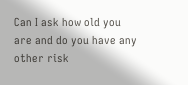Can I ask how old you are and do you have any other risk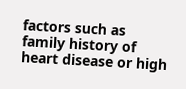factors such as family history of heart disease or high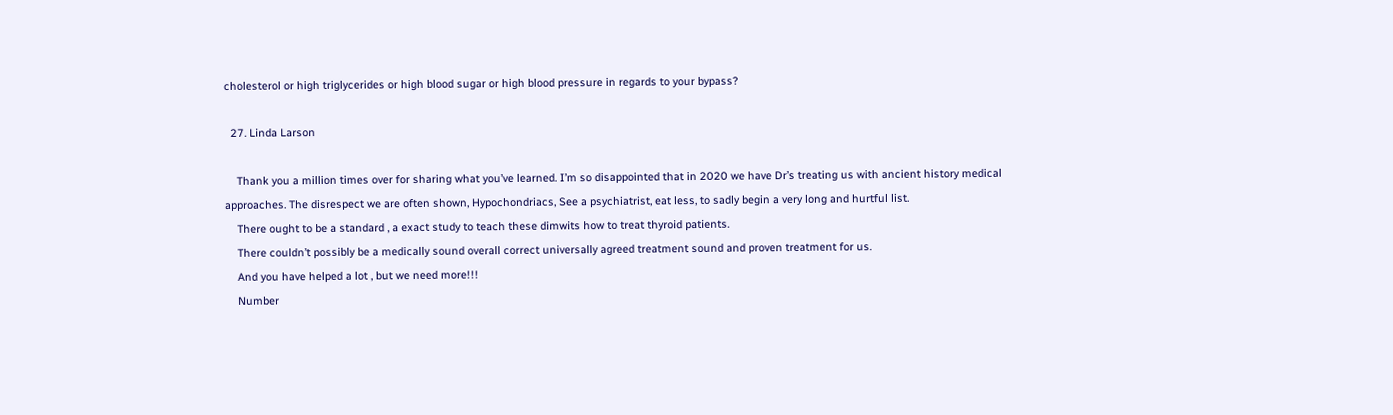cholesterol or high triglycerides or high blood sugar or high blood pressure in regards to your bypass?

  27. Linda Larson

    Thank you a million times over for sharing what you’ve learned. I’m so disappointed that in 2020 we have Dr’s treating us with ancient history medical approaches. The disrespect we are often shown, Hypochondriacs, See a psychiatrist, eat less, to sadly begin a very long and hurtful list.
    There ought to be a standard , a exact study to teach these dimwits how to treat thyroid patients.
    There couldn’t possibly be a medically sound overall correct universally agreed treatment sound and proven treatment for us.
    And you have helped a lot , but we need more!!!
    Number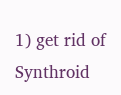1) get rid of Synthroid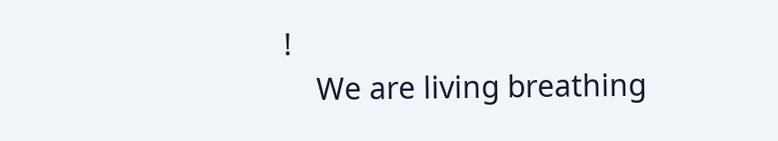!
    We are living breathing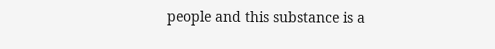people and this substance is a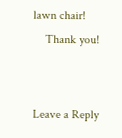lawn chair!
    Thank you!


Leave a Reply